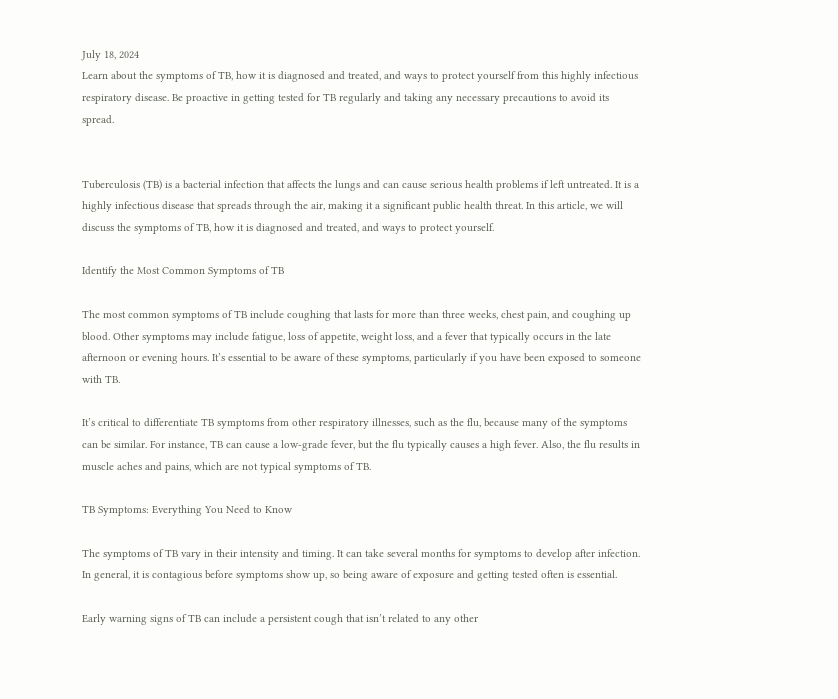July 18, 2024
Learn about the symptoms of TB, how it is diagnosed and treated, and ways to protect yourself from this highly infectious respiratory disease. Be proactive in getting tested for TB regularly and taking any necessary precautions to avoid its spread.


Tuberculosis (TB) is a bacterial infection that affects the lungs and can cause serious health problems if left untreated. It is a highly infectious disease that spreads through the air, making it a significant public health threat. In this article, we will discuss the symptoms of TB, how it is diagnosed and treated, and ways to protect yourself.

Identify the Most Common Symptoms of TB

The most common symptoms of TB include coughing that lasts for more than three weeks, chest pain, and coughing up blood. Other symptoms may include fatigue, loss of appetite, weight loss, and a fever that typically occurs in the late afternoon or evening hours. It’s essential to be aware of these symptoms, particularly if you have been exposed to someone with TB.

It’s critical to differentiate TB symptoms from other respiratory illnesses, such as the flu, because many of the symptoms can be similar. For instance, TB can cause a low-grade fever, but the flu typically causes a high fever. Also, the flu results in muscle aches and pains, which are not typical symptoms of TB.

TB Symptoms: Everything You Need to Know

The symptoms of TB vary in their intensity and timing. It can take several months for symptoms to develop after infection. In general, it is contagious before symptoms show up, so being aware of exposure and getting tested often is essential.

Early warning signs of TB can include a persistent cough that isn’t related to any other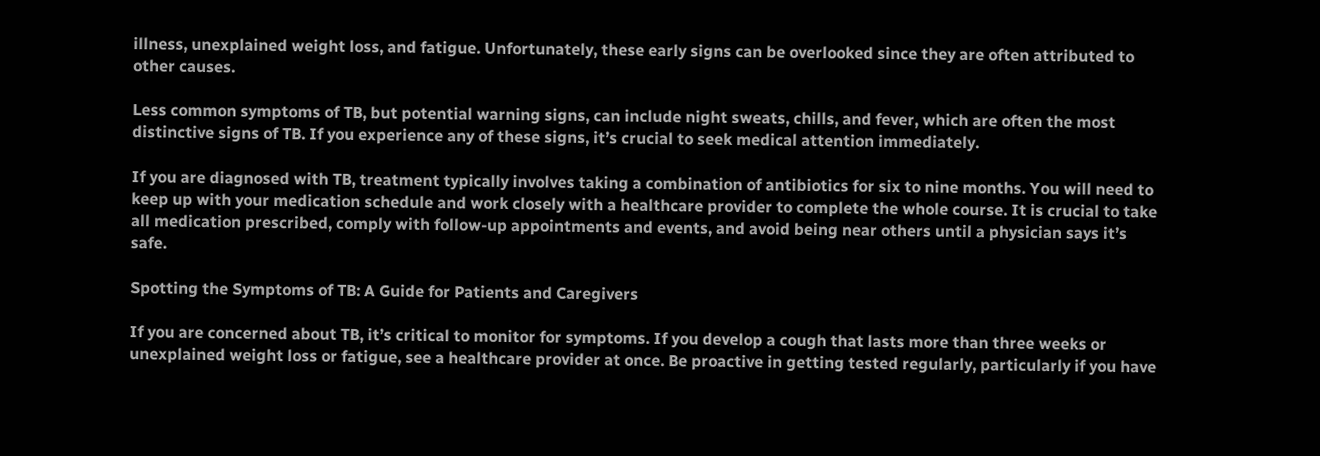illness, unexplained weight loss, and fatigue. Unfortunately, these early signs can be overlooked since they are often attributed to other causes.

Less common symptoms of TB, but potential warning signs, can include night sweats, chills, and fever, which are often the most distinctive signs of TB. If you experience any of these signs, it’s crucial to seek medical attention immediately.

If you are diagnosed with TB, treatment typically involves taking a combination of antibiotics for six to nine months. You will need to keep up with your medication schedule and work closely with a healthcare provider to complete the whole course. It is crucial to take all medication prescribed, comply with follow-up appointments and events, and avoid being near others until a physician says it’s safe.

Spotting the Symptoms of TB: A Guide for Patients and Caregivers

If you are concerned about TB, it’s critical to monitor for symptoms. If you develop a cough that lasts more than three weeks or unexplained weight loss or fatigue, see a healthcare provider at once. Be proactive in getting tested regularly, particularly if you have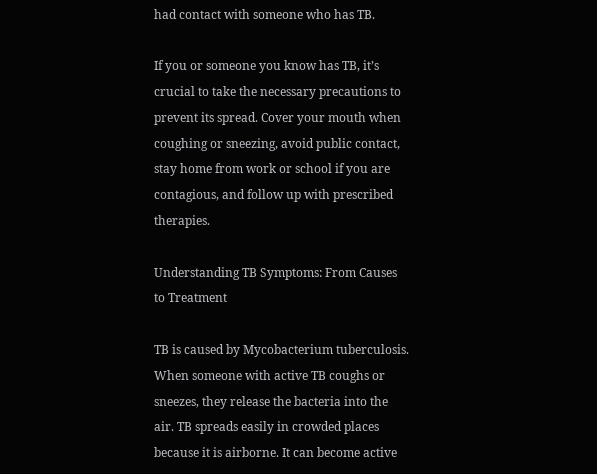had contact with someone who has TB.

If you or someone you know has TB, it’s crucial to take the necessary precautions to prevent its spread. Cover your mouth when coughing or sneezing, avoid public contact, stay home from work or school if you are contagious, and follow up with prescribed therapies.

Understanding TB Symptoms: From Causes to Treatment

TB is caused by Mycobacterium tuberculosis. When someone with active TB coughs or sneezes, they release the bacteria into the air. TB spreads easily in crowded places because it is airborne. It can become active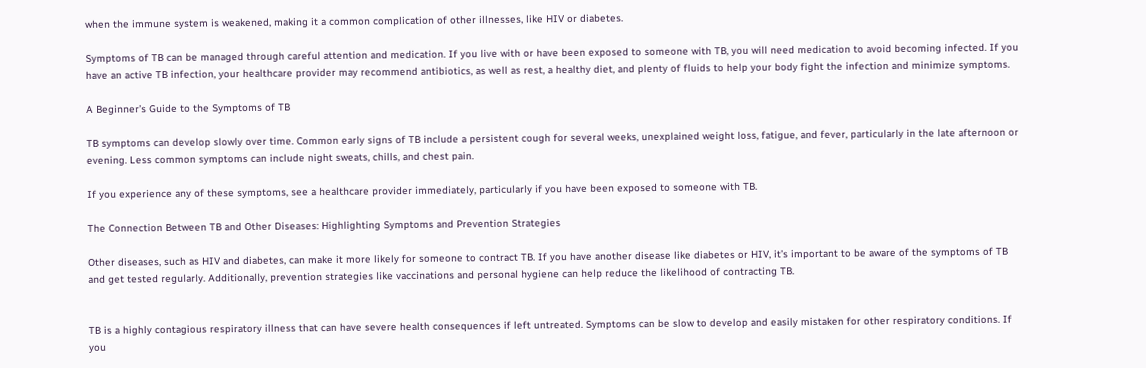when the immune system is weakened, making it a common complication of other illnesses, like HIV or diabetes.

Symptoms of TB can be managed through careful attention and medication. If you live with or have been exposed to someone with TB, you will need medication to avoid becoming infected. If you have an active TB infection, your healthcare provider may recommend antibiotics, as well as rest, a healthy diet, and plenty of fluids to help your body fight the infection and minimize symptoms.

A Beginner’s Guide to the Symptoms of TB

TB symptoms can develop slowly over time. Common early signs of TB include a persistent cough for several weeks, unexplained weight loss, fatigue, and fever, particularly in the late afternoon or evening. Less common symptoms can include night sweats, chills, and chest pain.

If you experience any of these symptoms, see a healthcare provider immediately, particularly if you have been exposed to someone with TB.

The Connection Between TB and Other Diseases: Highlighting Symptoms and Prevention Strategies

Other diseases, such as HIV and diabetes, can make it more likely for someone to contract TB. If you have another disease like diabetes or HIV, it’s important to be aware of the symptoms of TB and get tested regularly. Additionally, prevention strategies like vaccinations and personal hygiene can help reduce the likelihood of contracting TB.


TB is a highly contagious respiratory illness that can have severe health consequences if left untreated. Symptoms can be slow to develop and easily mistaken for other respiratory conditions. If you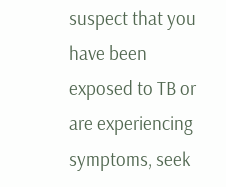suspect that you have been exposed to TB or are experiencing symptoms, seek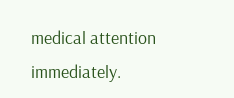medical attention immediately.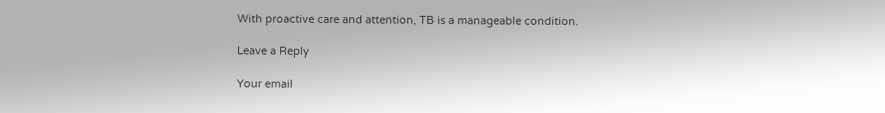With proactive care and attention, TB is a manageable condition.

Leave a Reply

Your email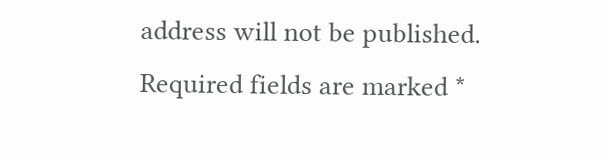address will not be published. Required fields are marked *